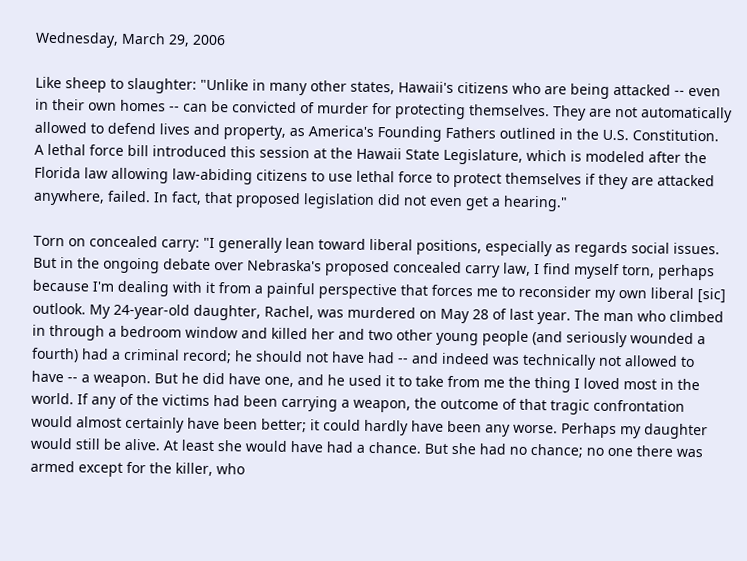Wednesday, March 29, 2006

Like sheep to slaughter: "Unlike in many other states, Hawaii's citizens who are being attacked -- even in their own homes -- can be convicted of murder for protecting themselves. They are not automatically allowed to defend lives and property, as America's Founding Fathers outlined in the U.S. Constitution. A lethal force bill introduced this session at the Hawaii State Legislature, which is modeled after the Florida law allowing law-abiding citizens to use lethal force to protect themselves if they are attacked anywhere, failed. In fact, that proposed legislation did not even get a hearing."

Torn on concealed carry: "I generally lean toward liberal positions, especially as regards social issues. But in the ongoing debate over Nebraska's proposed concealed carry law, I find myself torn, perhaps because I'm dealing with it from a painful perspective that forces me to reconsider my own liberal [sic] outlook. My 24-year-old daughter, Rachel, was murdered on May 28 of last year. The man who climbed in through a bedroom window and killed her and two other young people (and seriously wounded a fourth) had a criminal record; he should not have had -- and indeed was technically not allowed to have -- a weapon. But he did have one, and he used it to take from me the thing I loved most in the world. If any of the victims had been carrying a weapon, the outcome of that tragic confrontation would almost certainly have been better; it could hardly have been any worse. Perhaps my daughter would still be alive. At least she would have had a chance. But she had no chance; no one there was armed except for the killer, who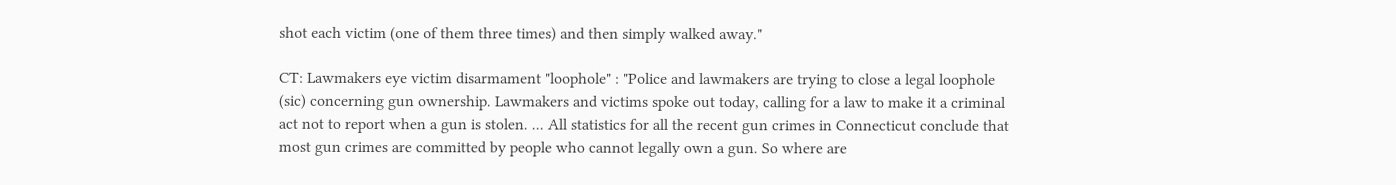shot each victim (one of them three times) and then simply walked away."

CT: Lawmakers eye victim disarmament "loophole" : "Police and lawmakers are trying to close a legal loophole (sic) concerning gun ownership. Lawmakers and victims spoke out today, calling for a law to make it a criminal act not to report when a gun is stolen. ... All statistics for all the recent gun crimes in Connecticut conclude that most gun crimes are committed by people who cannot legally own a gun. So where are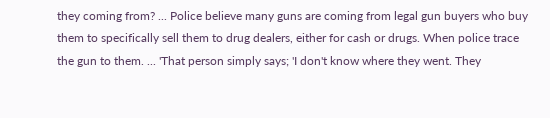they coming from? ... Police believe many guns are coming from legal gun buyers who buy them to specifically sell them to drug dealers, either for cash or drugs. When police trace the gun to them. ... 'That person simply says; 'I don't know where they went. They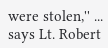were stolen,'' ... says Lt. Robert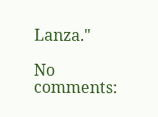Lanza."

No comments: